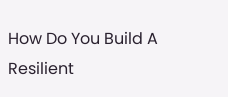How Do You Build A Resilient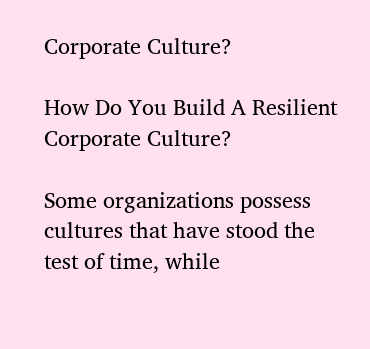Corporate Culture?

How Do You Build A Resilient Corporate Culture?

Some organizations possess cultures that have stood the test of time, while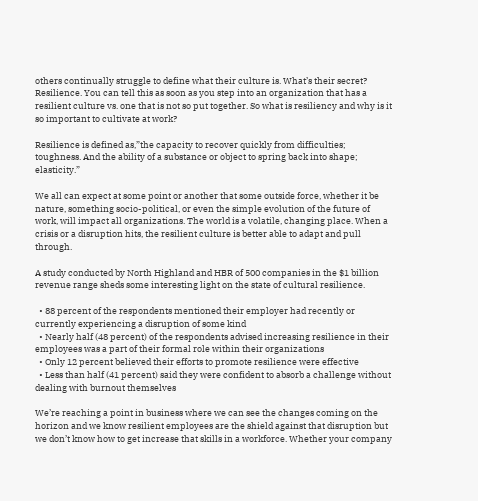others continually struggle to define what their culture is. What’s their secret? Resilience. You can tell this as soon as you step into an organization that has a resilient culture vs. one that is not so put together. So what is resiliency and why is it so important to cultivate at work?

Resilience is defined as,”the capacity to recover quickly from difficulties; toughness. And the ability of a substance or object to spring back into shape; elasticity.”

We all can expect at some point or another that some outside force, whether it be nature, something socio-political, or even the simple evolution of the future of work, will impact all organizations. The world is a volatile, changing place. When a crisis or a disruption hits, the resilient culture is better able to adapt and pull through.

A study conducted by North Highland and HBR of 500 companies in the $1 billion revenue range sheds some interesting light on the state of cultural resilience.

  • 88 percent of the respondents mentioned their employer had recently or currently experiencing a disruption of some kind
  • Nearly half (48 percent) of the respondents advised increasing resilience in their employees was a part of their formal role within their organizations
  • Only 12 percent believed their efforts to promote resilience were effective
  • Less than half (41 percent) said they were confident to absorb a challenge without dealing with burnout themselves

We’re reaching a point in business where we can see the changes coming on the horizon and we know resilient employees are the shield against that disruption but we don’t know how to get increase that skills in a workforce. Whether your company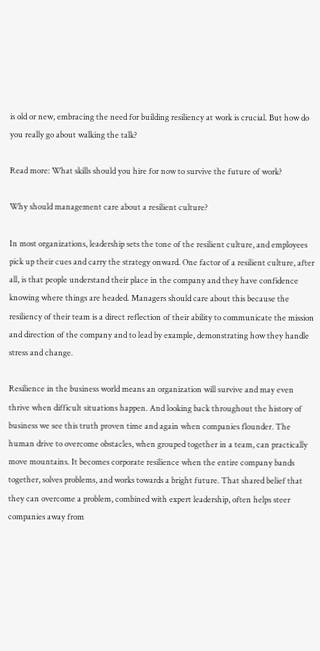is old or new, embracing the need for building resiliency at work is crucial. But how do you really go about walking the talk?

Read more: What skills should you hire for now to survive the future of work?

Why should management care about a resilient culture?

In most organizations, leadership sets the tone of the resilient culture, and employees pick up their cues and carry the strategy onward. One factor of a resilient culture, after all, is that people understand their place in the company and they have confidence knowing where things are headed. Managers should care about this because the resiliency of their team is a direct reflection of their ability to communicate the mission and direction of the company and to lead by example, demonstrating how they handle stress and change.

Resilience in the business world means an organization will survive and may even thrive when difficult situations happen. And looking back throughout the history of business we see this truth proven time and again when companies flounder. The human drive to overcome obstacles, when grouped together in a team, can practically move mountains. It becomes corporate resilience when the entire company bands together, solves problems, and works towards a bright future. That shared belief that they can overcome a problem, combined with expert leadership, often helps steer companies away from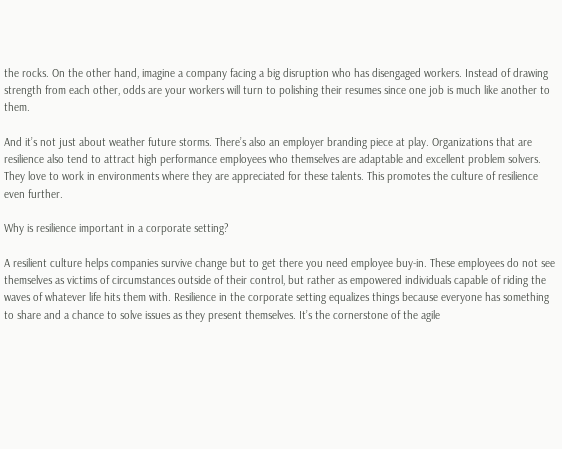the rocks. On the other hand, imagine a company facing a big disruption who has disengaged workers. Instead of drawing strength from each other, odds are your workers will turn to polishing their resumes since one job is much like another to them.

And it’s not just about weather future storms. There’s also an employer branding piece at play. Organizations that are resilience also tend to attract high performance employees who themselves are adaptable and excellent problem solvers. They love to work in environments where they are appreciated for these talents. This promotes the culture of resilience even further.

Why is resilience important in a corporate setting?

A resilient culture helps companies survive change but to get there you need employee buy-in. These employees do not see themselves as victims of circumstances outside of their control, but rather as empowered individuals capable of riding the waves of whatever life hits them with. Resilience in the corporate setting equalizes things because everyone has something to share and a chance to solve issues as they present themselves. It’s the cornerstone of the agile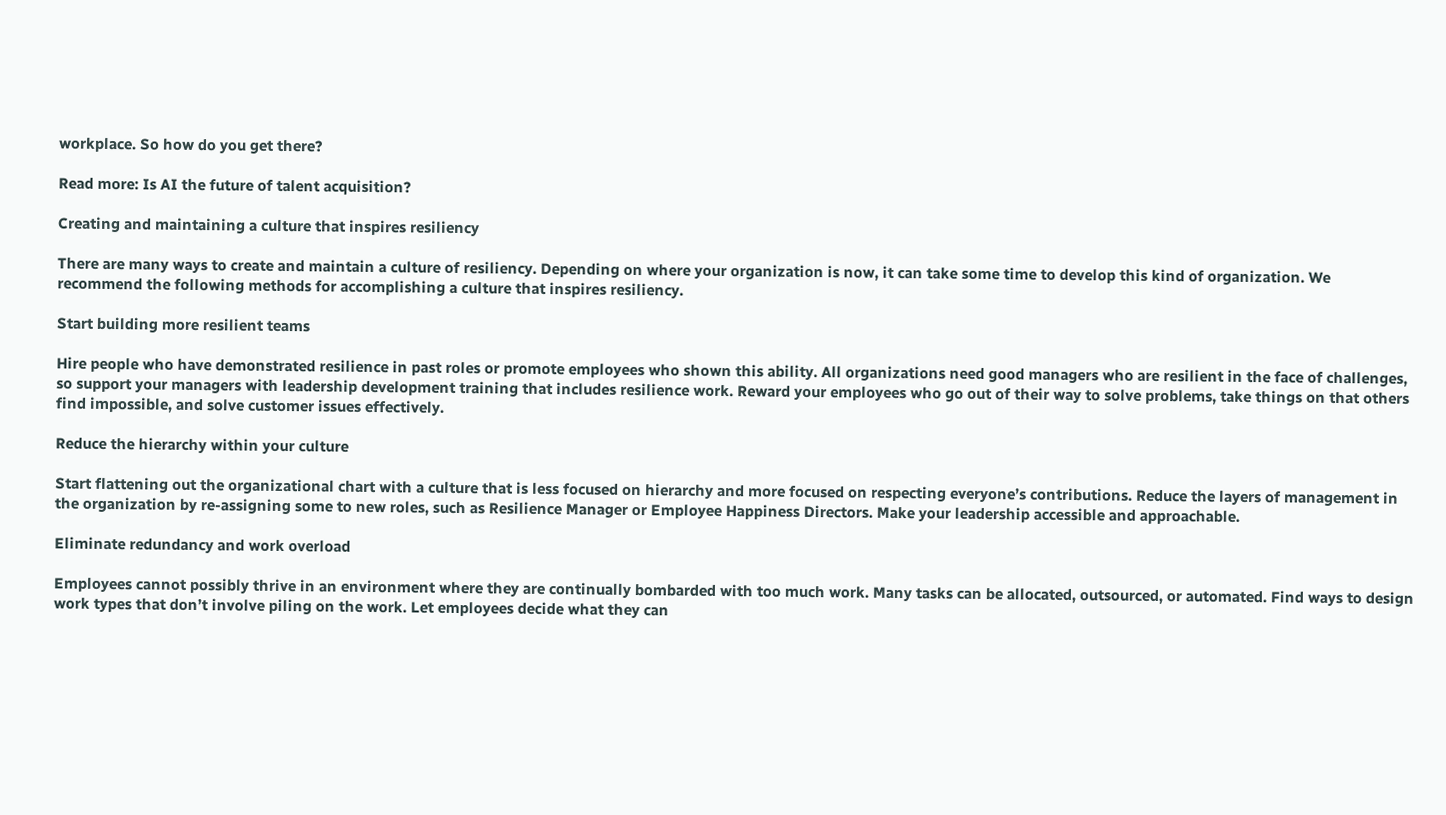workplace. So how do you get there?

Read more: Is AI the future of talent acquisition?

Creating and maintaining a culture that inspires resiliency

There are many ways to create and maintain a culture of resiliency. Depending on where your organization is now, it can take some time to develop this kind of organization. We recommend the following methods for accomplishing a culture that inspires resiliency.

Start building more resilient teams

Hire people who have demonstrated resilience in past roles or promote employees who shown this ability. All organizations need good managers who are resilient in the face of challenges, so support your managers with leadership development training that includes resilience work. Reward your employees who go out of their way to solve problems, take things on that others find impossible, and solve customer issues effectively.

Reduce the hierarchy within your culture

Start flattening out the organizational chart with a culture that is less focused on hierarchy and more focused on respecting everyone’s contributions. Reduce the layers of management in the organization by re-assigning some to new roles, such as Resilience Manager or Employee Happiness Directors. Make your leadership accessible and approachable.

Eliminate redundancy and work overload

Employees cannot possibly thrive in an environment where they are continually bombarded with too much work. Many tasks can be allocated, outsourced, or automated. Find ways to design work types that don’t involve piling on the work. Let employees decide what they can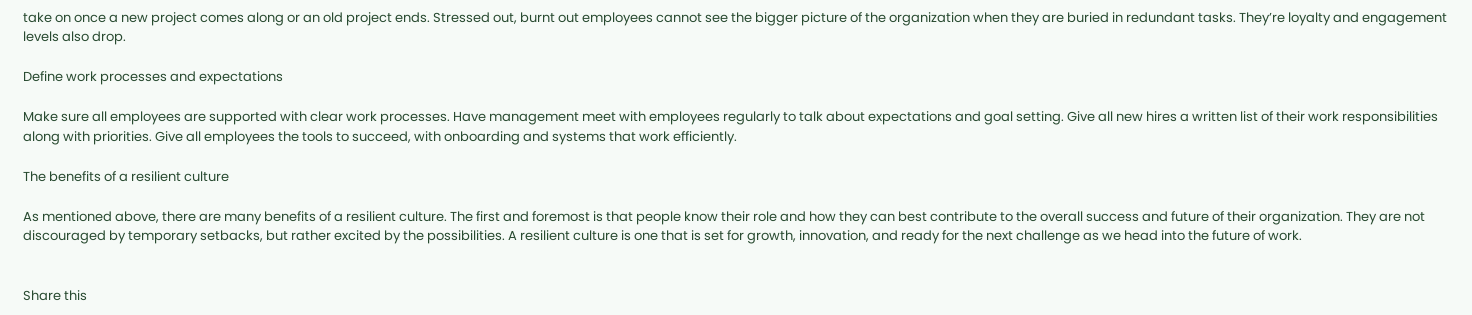take on once a new project comes along or an old project ends. Stressed out, burnt out employees cannot see the bigger picture of the organization when they are buried in redundant tasks. They’re loyalty and engagement levels also drop.

Define work processes and expectations

Make sure all employees are supported with clear work processes. Have management meet with employees regularly to talk about expectations and goal setting. Give all new hires a written list of their work responsibilities along with priorities. Give all employees the tools to succeed, with onboarding and systems that work efficiently.

The benefits of a resilient culture

As mentioned above, there are many benefits of a resilient culture. The first and foremost is that people know their role and how they can best contribute to the overall success and future of their organization. They are not discouraged by temporary setbacks, but rather excited by the possibilities. A resilient culture is one that is set for growth, innovation, and ready for the next challenge as we head into the future of work.


Share this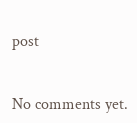post


No comments yet.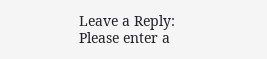Leave a Reply:
Please enter a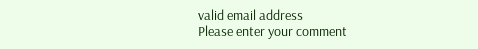valid email address
Please enter your comment